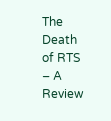The Death of RTS – A Review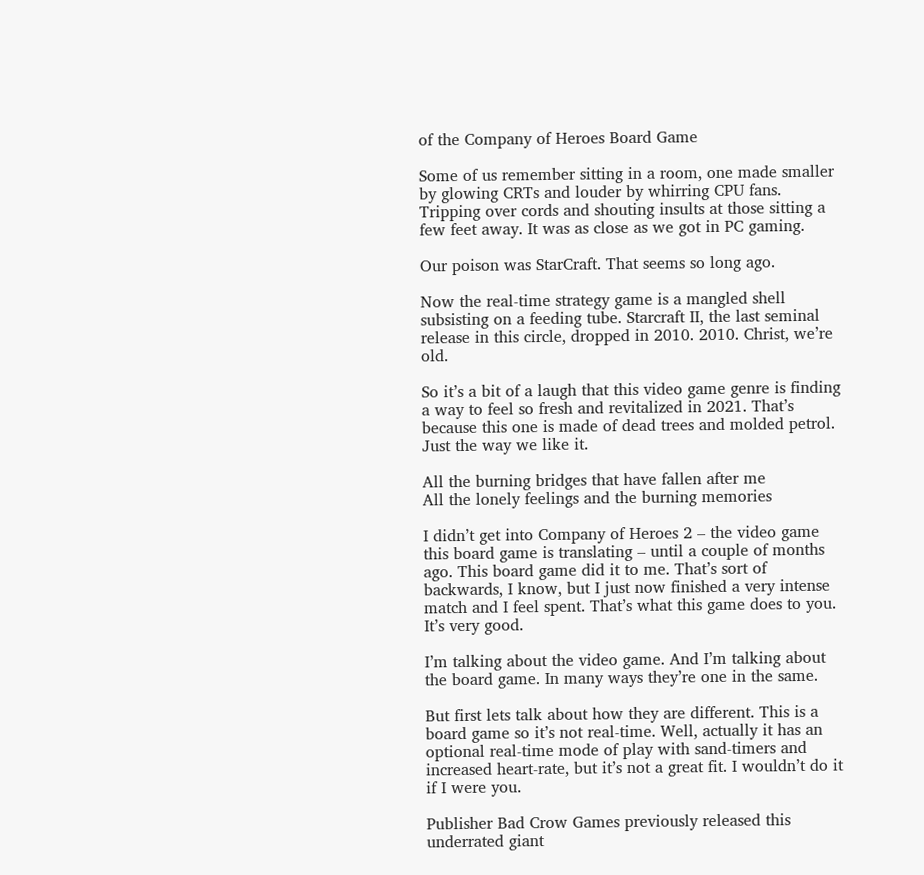of the Company of Heroes Board Game

Some of us remember sitting in a room, one made smaller by glowing CRTs and louder by whirring CPU fans. Tripping over cords and shouting insults at those sitting a few feet away. It was as close as we got in PC gaming.

Our poison was StarCraft. That seems so long ago.

Now the real-time strategy game is a mangled shell subsisting on a feeding tube. Starcraft II, the last seminal release in this circle, dropped in 2010. 2010. Christ, we’re old.

So it’s a bit of a laugh that this video game genre is finding a way to feel so fresh and revitalized in 2021. That’s because this one is made of dead trees and molded petrol. Just the way we like it.

All the burning bridges that have fallen after me
All the lonely feelings and the burning memories

I didn’t get into Company of Heroes 2 – the video game this board game is translating – until a couple of months ago. This board game did it to me. That’s sort of backwards, I know, but I just now finished a very intense match and I feel spent. That’s what this game does to you. It’s very good.

I’m talking about the video game. And I’m talking about the board game. In many ways they’re one in the same.

But first lets talk about how they are different. This is a board game so it’s not real-time. Well, actually it has an optional real-time mode of play with sand-timers and increased heart-rate, but it’s not a great fit. I wouldn’t do it if I were you.

Publisher Bad Crow Games previously released this underrated giant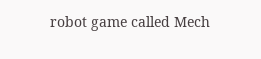robot game called Mech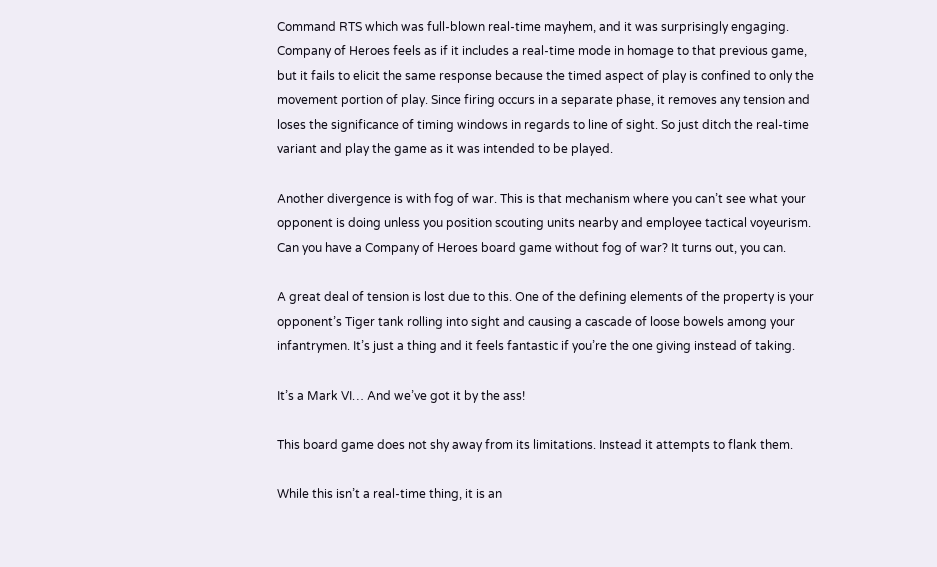Command RTS which was full-blown real-time mayhem, and it was surprisingly engaging. Company of Heroes feels as if it includes a real-time mode in homage to that previous game, but it fails to elicit the same response because the timed aspect of play is confined to only the movement portion of play. Since firing occurs in a separate phase, it removes any tension and loses the significance of timing windows in regards to line of sight. So just ditch the real-time variant and play the game as it was intended to be played.

Another divergence is with fog of war. This is that mechanism where you can’t see what your opponent is doing unless you position scouting units nearby and employee tactical voyeurism. Can you have a Company of Heroes board game without fog of war? It turns out, you can.

A great deal of tension is lost due to this. One of the defining elements of the property is your opponent’s Tiger tank rolling into sight and causing a cascade of loose bowels among your infantrymen. It’s just a thing and it feels fantastic if you’re the one giving instead of taking.

It’s a Mark VI… And we’ve got it by the ass!

This board game does not shy away from its limitations. Instead it attempts to flank them.

While this isn’t a real-time thing, it is an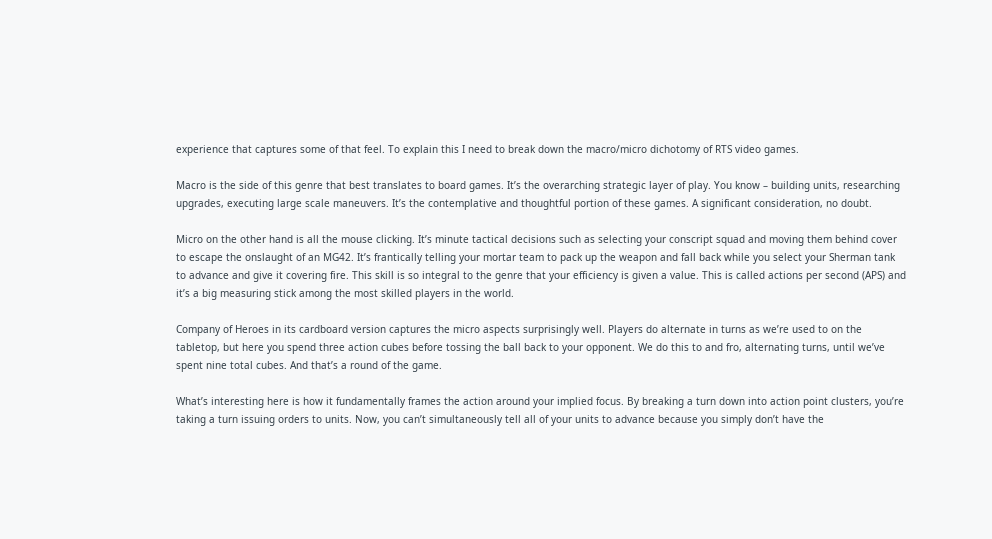experience that captures some of that feel. To explain this I need to break down the macro/micro dichotomy of RTS video games.

Macro is the side of this genre that best translates to board games. It’s the overarching strategic layer of play. You know – building units, researching upgrades, executing large scale maneuvers. It’s the contemplative and thoughtful portion of these games. A significant consideration, no doubt.

Micro on the other hand is all the mouse clicking. It’s minute tactical decisions such as selecting your conscript squad and moving them behind cover to escape the onslaught of an MG42. It’s frantically telling your mortar team to pack up the weapon and fall back while you select your Sherman tank to advance and give it covering fire. This skill is so integral to the genre that your efficiency is given a value. This is called actions per second (APS) and it’s a big measuring stick among the most skilled players in the world.

Company of Heroes in its cardboard version captures the micro aspects surprisingly well. Players do alternate in turns as we’re used to on the tabletop, but here you spend three action cubes before tossing the ball back to your opponent. We do this to and fro, alternating turns, until we’ve spent nine total cubes. And that’s a round of the game.

What’s interesting here is how it fundamentally frames the action around your implied focus. By breaking a turn down into action point clusters, you’re taking a turn issuing orders to units. Now, you can’t simultaneously tell all of your units to advance because you simply don’t have the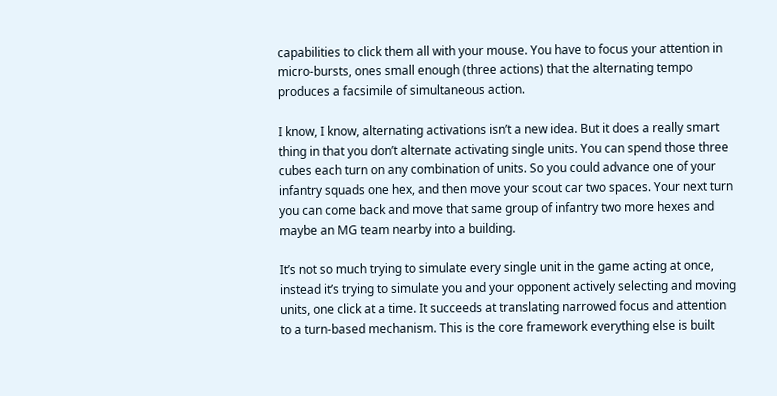capabilities to click them all with your mouse. You have to focus your attention in micro-bursts, ones small enough (three actions) that the alternating tempo produces a facsimile of simultaneous action.

I know, I know, alternating activations isn’t a new idea. But it does a really smart thing in that you don’t alternate activating single units. You can spend those three cubes each turn on any combination of units. So you could advance one of your infantry squads one hex, and then move your scout car two spaces. Your next turn you can come back and move that same group of infantry two more hexes and maybe an MG team nearby into a building.

It’s not so much trying to simulate every single unit in the game acting at once, instead it’s trying to simulate you and your opponent actively selecting and moving units, one click at a time. It succeeds at translating narrowed focus and attention to a turn-based mechanism. This is the core framework everything else is built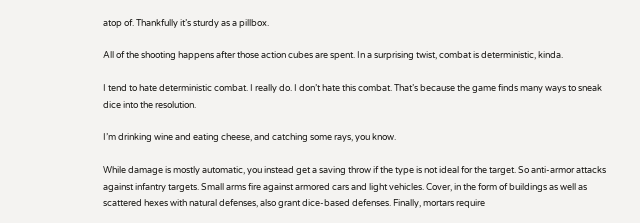atop of. Thankfully it’s sturdy as a pillbox.

All of the shooting happens after those action cubes are spent. In a surprising twist, combat is deterministic, kinda.

I tend to hate deterministic combat. I really do. I don’t hate this combat. That’s because the game finds many ways to sneak dice into the resolution.

I’m drinking wine and eating cheese, and catching some rays, you know.

While damage is mostly automatic, you instead get a saving throw if the type is not ideal for the target. So anti-armor attacks against infantry targets. Small arms fire against armored cars and light vehicles. Cover, in the form of buildings as well as scattered hexes with natural defenses, also grant dice-based defenses. Finally, mortars require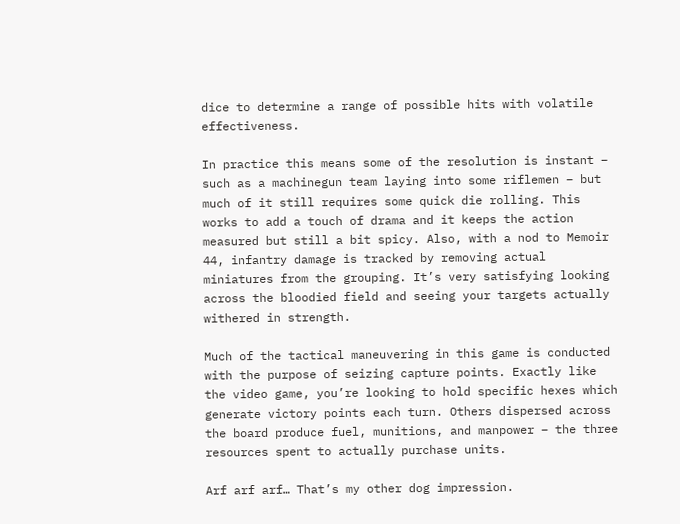dice to determine a range of possible hits with volatile effectiveness.

In practice this means some of the resolution is instant – such as a machinegun team laying into some riflemen – but much of it still requires some quick die rolling. This works to add a touch of drama and it keeps the action measured but still a bit spicy. Also, with a nod to Memoir 44, infantry damage is tracked by removing actual miniatures from the grouping. It’s very satisfying looking across the bloodied field and seeing your targets actually withered in strength.

Much of the tactical maneuvering in this game is conducted with the purpose of seizing capture points. Exactly like the video game, you’re looking to hold specific hexes which generate victory points each turn. Others dispersed across the board produce fuel, munitions, and manpower – the three resources spent to actually purchase units.

Arf arf arf… That’s my other dog impression.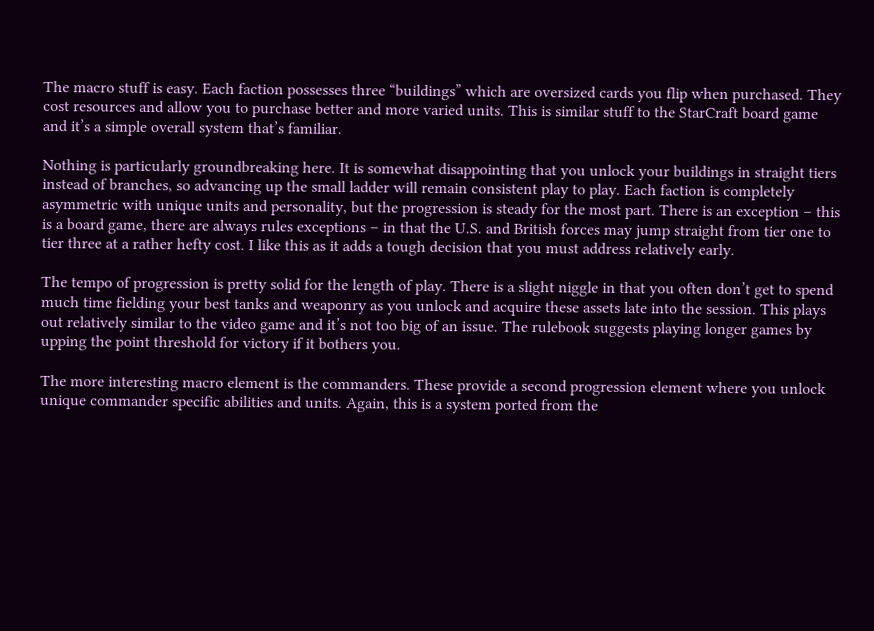The macro stuff is easy. Each faction possesses three “buildings” which are oversized cards you flip when purchased. They cost resources and allow you to purchase better and more varied units. This is similar stuff to the StarCraft board game and it’s a simple overall system that’s familiar.

Nothing is particularly groundbreaking here. It is somewhat disappointing that you unlock your buildings in straight tiers instead of branches, so advancing up the small ladder will remain consistent play to play. Each faction is completely asymmetric with unique units and personality, but the progression is steady for the most part. There is an exception – this is a board game, there are always rules exceptions – in that the U.S. and British forces may jump straight from tier one to tier three at a rather hefty cost. I like this as it adds a tough decision that you must address relatively early.

The tempo of progression is pretty solid for the length of play. There is a slight niggle in that you often don’t get to spend much time fielding your best tanks and weaponry as you unlock and acquire these assets late into the session. This plays out relatively similar to the video game and it’s not too big of an issue. The rulebook suggests playing longer games by upping the point threshold for victory if it bothers you.

The more interesting macro element is the commanders. These provide a second progression element where you unlock unique commander specific abilities and units. Again, this is a system ported from the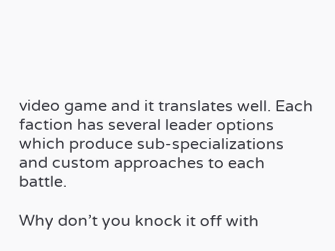video game and it translates well. Each faction has several leader options which produce sub-specializations and custom approaches to each battle.

Why don’t you knock it off with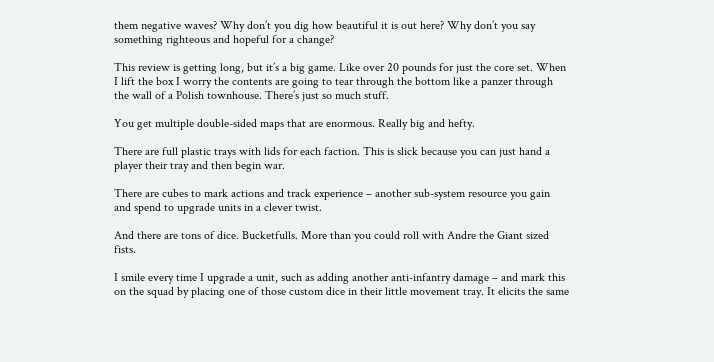them negative waves? Why don’t you dig how beautiful it is out here? Why don’t you say something righteous and hopeful for a change?

This review is getting long, but it’s a big game. Like over 20 pounds for just the core set. When I lift the box I worry the contents are going to tear through the bottom like a panzer through the wall of a Polish townhouse. There’s just so much stuff.

You get multiple double-sided maps that are enormous. Really big and hefty.

There are full plastic trays with lids for each faction. This is slick because you can just hand a player their tray and then begin war.

There are cubes to mark actions and track experience – another sub-system resource you gain and spend to upgrade units in a clever twist.

And there are tons of dice. Bucketfulls. More than you could roll with Andre the Giant sized fists.

I smile every time I upgrade a unit, such as adding another anti-infantry damage – and mark this on the squad by placing one of those custom dice in their little movement tray. It elicits the same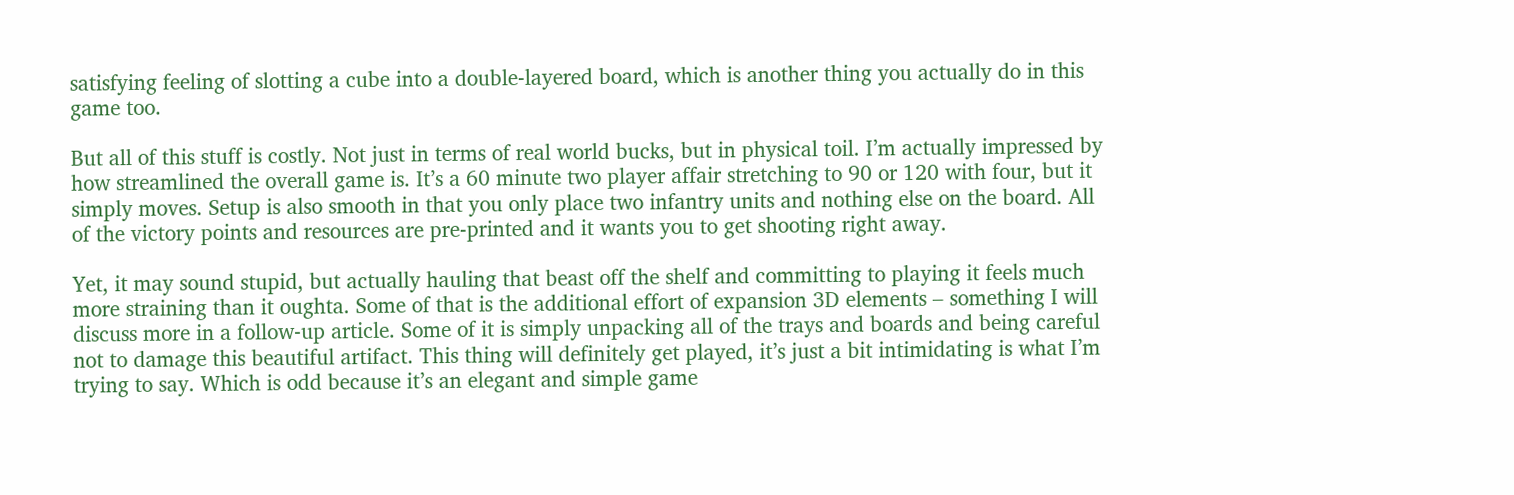satisfying feeling of slotting a cube into a double-layered board, which is another thing you actually do in this game too.

But all of this stuff is costly. Not just in terms of real world bucks, but in physical toil. I’m actually impressed by how streamlined the overall game is. It’s a 60 minute two player affair stretching to 90 or 120 with four, but it simply moves. Setup is also smooth in that you only place two infantry units and nothing else on the board. All of the victory points and resources are pre-printed and it wants you to get shooting right away.

Yet, it may sound stupid, but actually hauling that beast off the shelf and committing to playing it feels much more straining than it oughta. Some of that is the additional effort of expansion 3D elements – something I will discuss more in a follow-up article. Some of it is simply unpacking all of the trays and boards and being careful not to damage this beautiful artifact. This thing will definitely get played, it’s just a bit intimidating is what I’m trying to say. Which is odd because it’s an elegant and simple game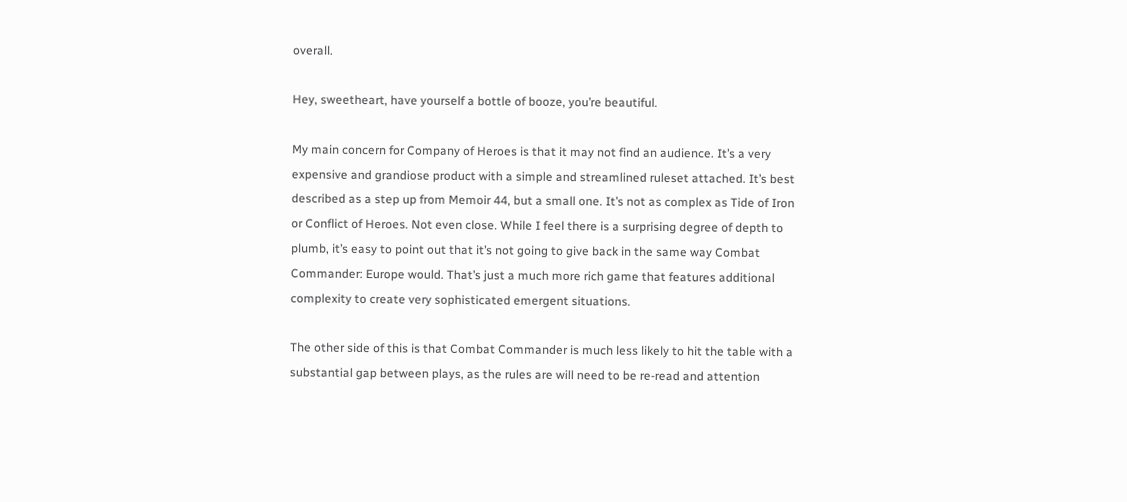overall.

Hey, sweetheart, have yourself a bottle of booze, you’re beautiful.

My main concern for Company of Heroes is that it may not find an audience. It’s a very expensive and grandiose product with a simple and streamlined ruleset attached. It’s best described as a step up from Memoir 44, but a small one. It’s not as complex as Tide of Iron or Conflict of Heroes. Not even close. While I feel there is a surprising degree of depth to plumb, it’s easy to point out that it’s not going to give back in the same way Combat Commander: Europe would. That’s just a much more rich game that features additional complexity to create very sophisticated emergent situations.

The other side of this is that Combat Commander is much less likely to hit the table with a substantial gap between plays, as the rules are will need to be re-read and attention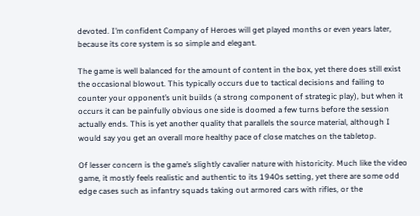devoted. I’m confident Company of Heroes will get played months or even years later, because its core system is so simple and elegant.

The game is well balanced for the amount of content in the box, yet there does still exist the occasional blowout. This typically occurs due to tactical decisions and failing to counter your opponent’s unit builds (a strong component of strategic play), but when it occurs it can be painfully obvious one side is doomed a few turns before the session actually ends. This is yet another quality that parallels the source material, although I would say you get an overall more healthy pace of close matches on the tabletop.

Of lesser concern is the game’s slightly cavalier nature with historicity. Much like the video game, it mostly feels realistic and authentic to its 1940s setting, yet there are some odd edge cases such as infantry squads taking out armored cars with rifles, or the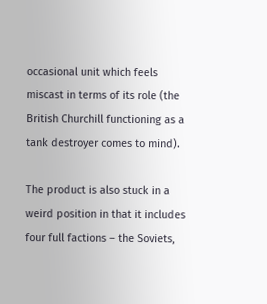occasional unit which feels miscast in terms of its role (the British Churchill functioning as a tank destroyer comes to mind).

The product is also stuck in a weird position in that it includes four full factions – the Soviets,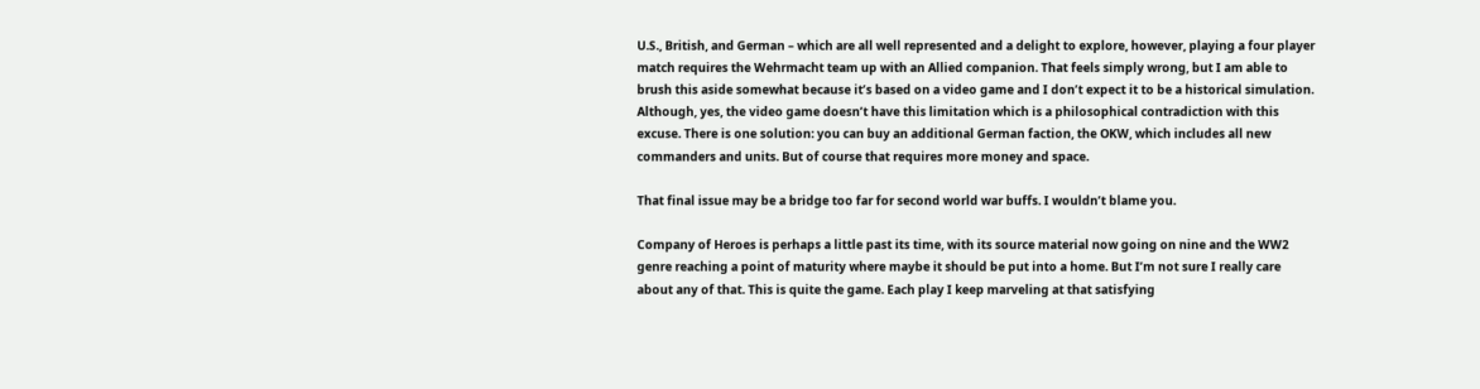U.S., British, and German – which are all well represented and a delight to explore, however, playing a four player match requires the Wehrmacht team up with an Allied companion. That feels simply wrong, but I am able to brush this aside somewhat because it’s based on a video game and I don’t expect it to be a historical simulation. Although, yes, the video game doesn’t have this limitation which is a philosophical contradiction with this excuse. There is one solution: you can buy an additional German faction, the OKW, which includes all new commanders and units. But of course that requires more money and space.

That final issue may be a bridge too far for second world war buffs. I wouldn’t blame you.

Company of Heroes is perhaps a little past its time, with its source material now going on nine and the WW2 genre reaching a point of maturity where maybe it should be put into a home. But I’m not sure I really care about any of that. This is quite the game. Each play I keep marveling at that satisfying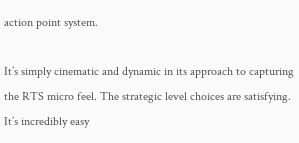action point system.

It’s simply cinematic and dynamic in its approach to capturing the RTS micro feel. The strategic level choices are satisfying. It’s incredibly easy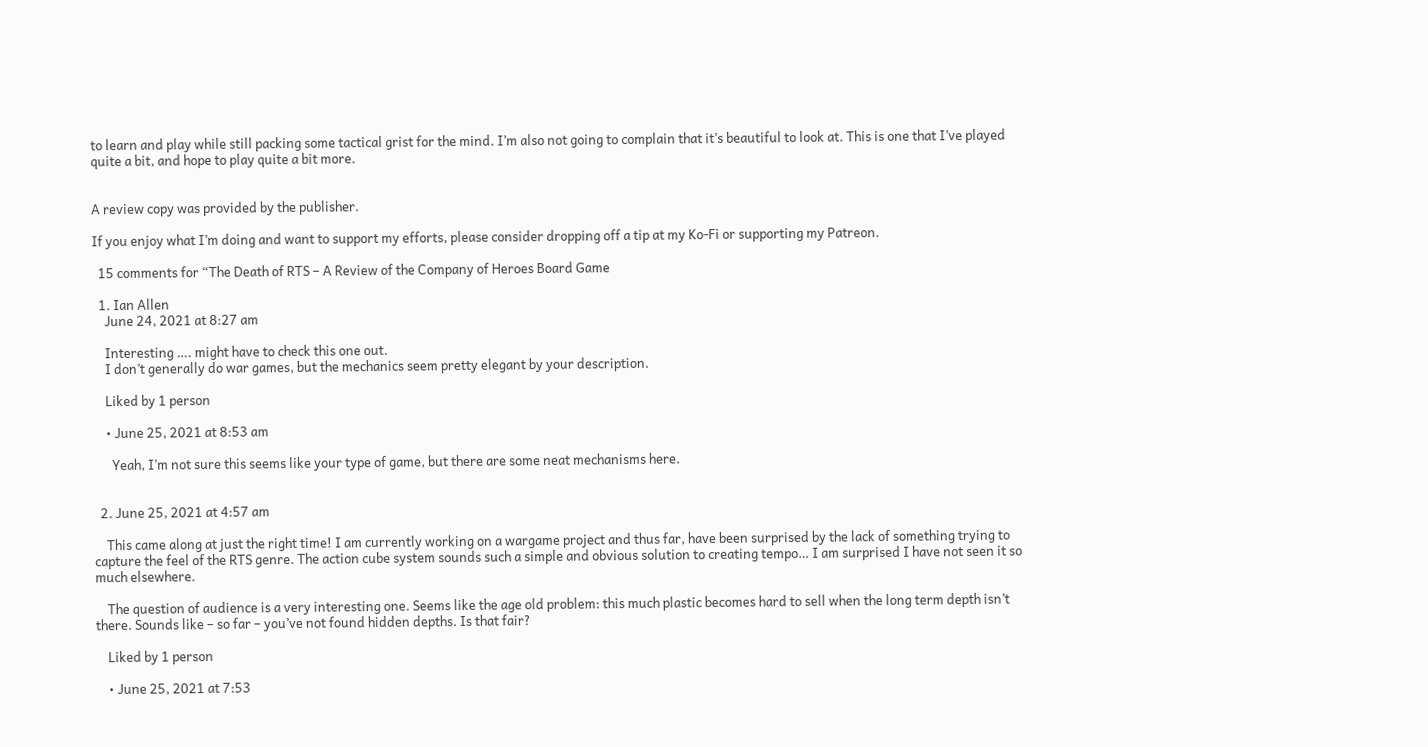to learn and play while still packing some tactical grist for the mind. I’m also not going to complain that it’s beautiful to look at. This is one that I’ve played quite a bit, and hope to play quite a bit more.


A review copy was provided by the publisher.

If you enjoy what I’m doing and want to support my efforts, please consider dropping off a tip at my Ko-Fi or supporting my Patreon.

  15 comments for “The Death of RTS – A Review of the Company of Heroes Board Game

  1. Ian Allen
    June 24, 2021 at 8:27 am

    Interesting …. might have to check this one out.
    I don’t generally do war games, but the mechanics seem pretty elegant by your description.

    Liked by 1 person

    • June 25, 2021 at 8:53 am

      Yeah, I’m not sure this seems like your type of game, but there are some neat mechanisms here.


  2. June 25, 2021 at 4:57 am

    This came along at just the right time! I am currently working on a wargame project and thus far, have been surprised by the lack of something trying to capture the feel of the RTS genre. The action cube system sounds such a simple and obvious solution to creating tempo… I am surprised I have not seen it so much elsewhere.

    The question of audience is a very interesting one. Seems like the age old problem: this much plastic becomes hard to sell when the long term depth isn’t there. Sounds like – so far – you’ve not found hidden depths. Is that fair?

    Liked by 1 person

    • June 25, 2021 at 7:53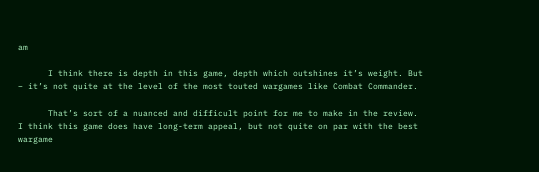am

      I think there is depth in this game, depth which outshines it’s weight. But – it’s not quite at the level of the most touted wargames like Combat Commander.

      That’s sort of a nuanced and difficult point for me to make in the review. I think this game does have long-term appeal, but not quite on par with the best wargame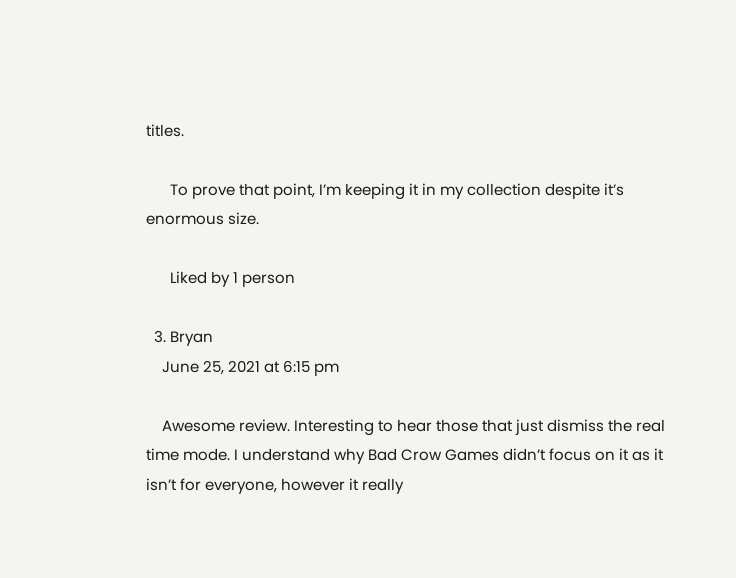titles.

      To prove that point, I’m keeping it in my collection despite it’s enormous size.

      Liked by 1 person

  3. Bryan
    June 25, 2021 at 6:15 pm

    Awesome review. Interesting to hear those that just dismiss the real time mode. I understand why Bad Crow Games didn’t focus on it as it isn’t for everyone, however it really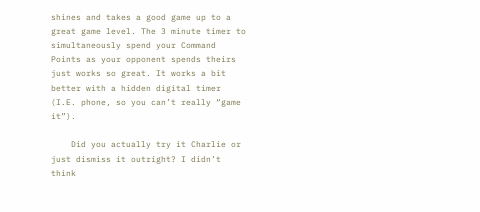shines and takes a good game up to a great game level. The 3 minute timer to simultaneously spend your Command Points as your opponent spends theirs just works so great. It works a bit better with a hidden digital timer (I.E. phone, so you can’t really “game it”).

    Did you actually try it Charlie or just dismiss it outright? I didn’t think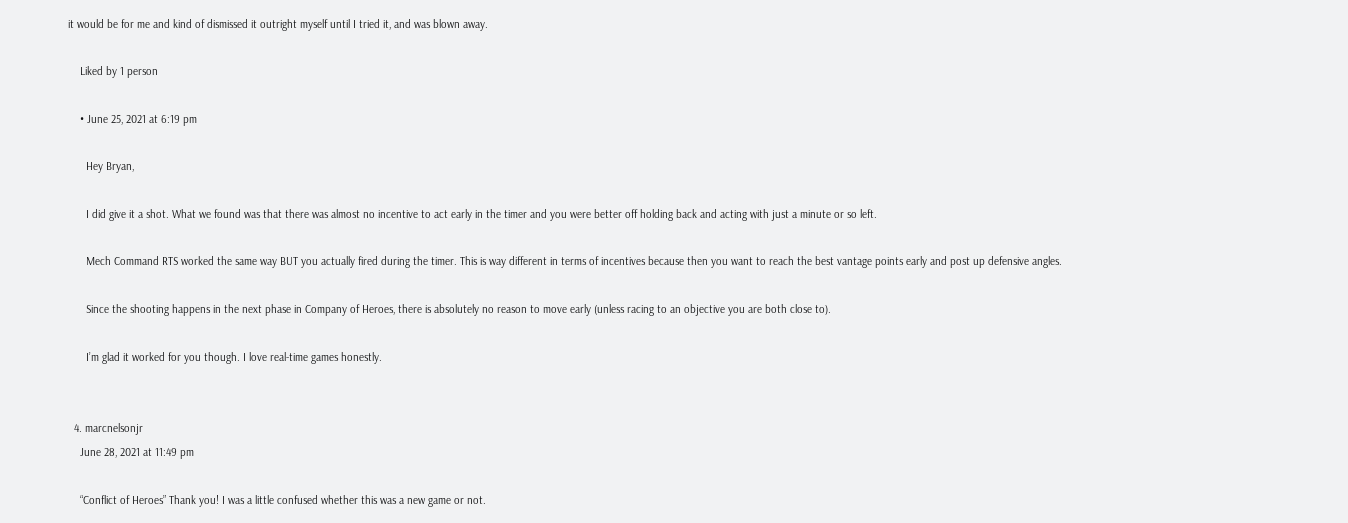it would be for me and kind of dismissed it outright myself until I tried it, and was blown away.

    Liked by 1 person

    • June 25, 2021 at 6:19 pm

      Hey Bryan,

      I did give it a shot. What we found was that there was almost no incentive to act early in the timer and you were better off holding back and acting with just a minute or so left.

      Mech Command RTS worked the same way BUT you actually fired during the timer. This is way different in terms of incentives because then you want to reach the best vantage points early and post up defensive angles.

      Since the shooting happens in the next phase in Company of Heroes, there is absolutely no reason to move early (unless racing to an objective you are both close to).

      I’m glad it worked for you though. I love real-time games honestly.


  4. marcnelsonjr
    June 28, 2021 at 11:49 pm

    “Conflict of Heroes” Thank you! I was a little confused whether this was a new game or not.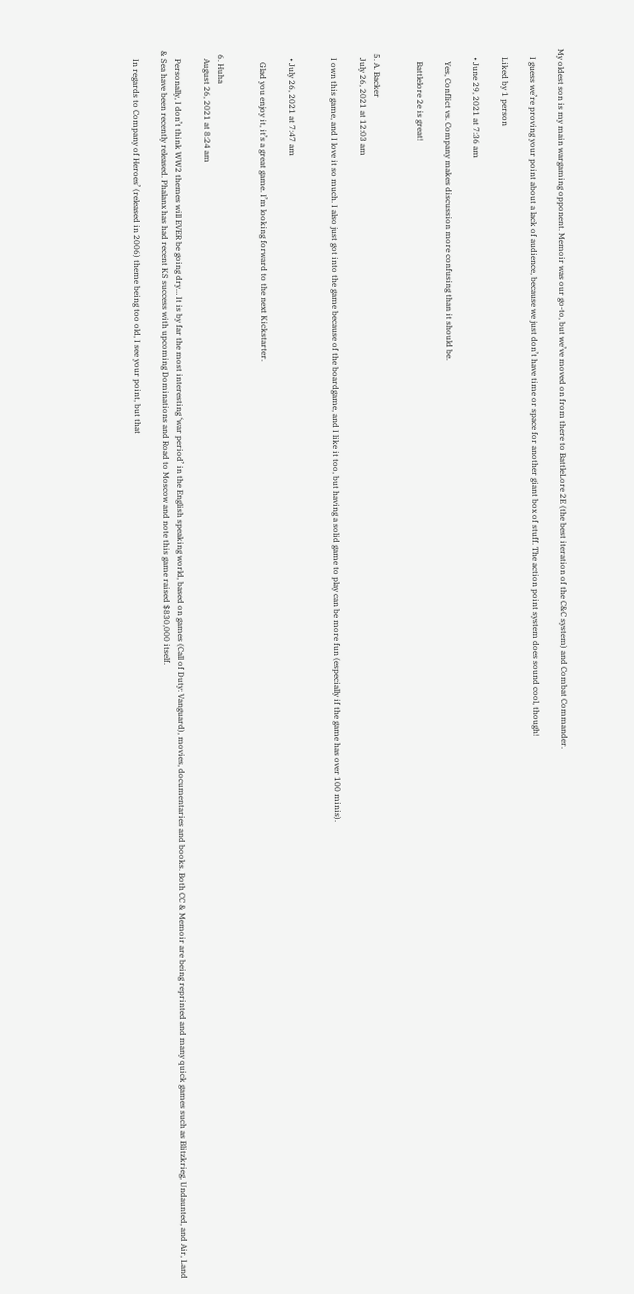My oldest son is my main wargaming opponent. Memoir was our go-to, but we’ve moved on from there to BattleLore 2E (the best iteration of the C&C system) and Combat Commander.

    I guess we’re proving your point about a lack of audience, because we just don’t have time or space for another giant box of stuff. The action point system does sound cool, though!

    Liked by 1 person

    • June 29, 2021 at 7:36 am

      Yes, Conflict vs. Company makes discussion more confusing than it should be.

      Battlelore 2e is great!


  5. A. Backer
    July 26, 2021 at 12:03 am

    I own this game, and I love it so much. I also just got into the game because of the boardgame, and I like it too, but having a solid game to play can be more fun (especially if the game has over 100 minis).


    • July 26, 2021 at 7:47 am

      Glad you enjoy it, it’s a great game. I’m looking forward to the next Kickstarter.


  6. Huha
    August 26, 2021 at 8:24 am

    Personally, I don’t think WW2 themes will EVER be going dry… It is by far the most interesting ‘war period’ in the English speaking world, based on games (Call of Duty: Vanguard), movies, documentaries and books. Both CC & Memoir are being reprinted and many quick games such as Blitzkrieg, Undaunted, and Air, Land & Sea have been recently released. Phalanx has had recent KS success with upcoming Dominations and Road to Moscow and note this game raised $830,000 itself.

    In regards to Company of Heroes’ (released in 2006) theme being too old, I see your point, but that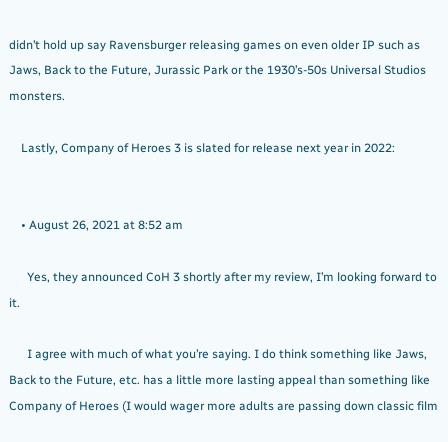didn’t hold up say Ravensburger releasing games on even older IP such as Jaws, Back to the Future, Jurassic Park or the 1930’s-50s Universal Studios monsters.

    Lastly, Company of Heroes 3 is slated for release next year in 2022:


    • August 26, 2021 at 8:52 am

      Yes, they announced CoH 3 shortly after my review, I’m looking forward to it.

      I agree with much of what you’re saying. I do think something like Jaws, Back to the Future, etc. has a little more lasting appeal than something like Company of Heroes (I would wager more adults are passing down classic film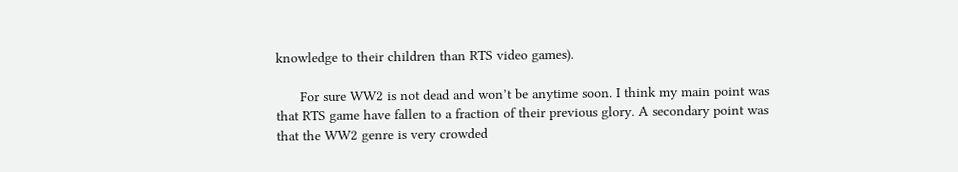knowledge to their children than RTS video games).

      For sure WW2 is not dead and won’t be anytime soon. I think my main point was that RTS game have fallen to a fraction of their previous glory. A secondary point was that the WW2 genre is very crowded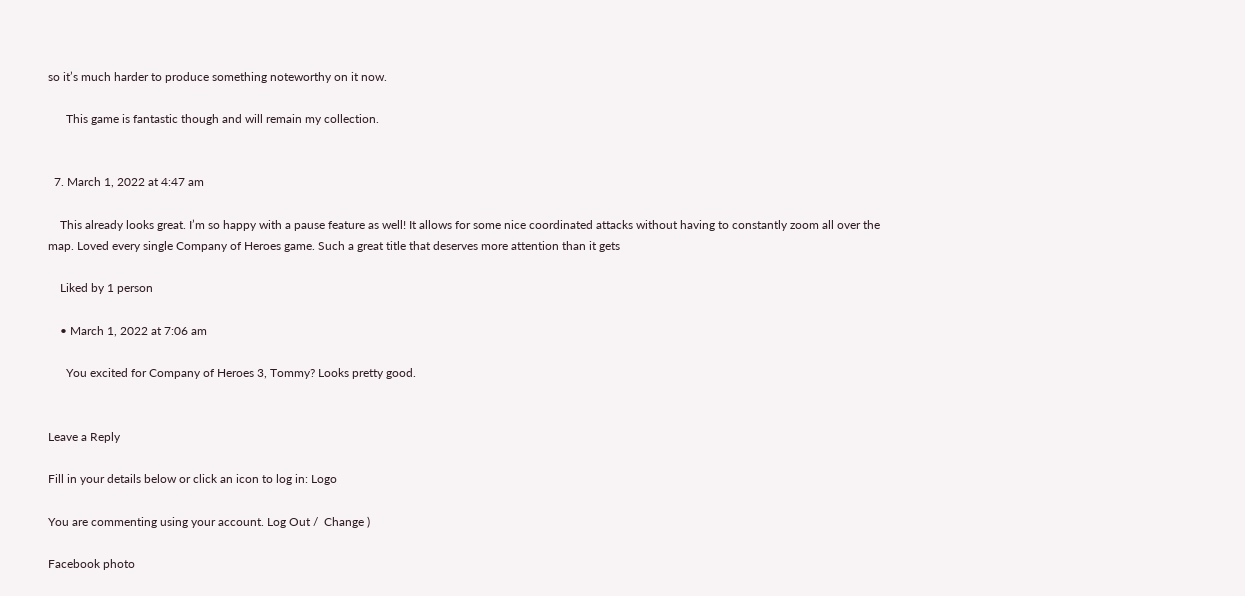so it’s much harder to produce something noteworthy on it now.

      This game is fantastic though and will remain my collection.


  7. March 1, 2022 at 4:47 am

    This already looks great. I’m so happy with a pause feature as well! It allows for some nice coordinated attacks without having to constantly zoom all over the map. Loved every single Company of Heroes game. Such a great title that deserves more attention than it gets

    Liked by 1 person

    • March 1, 2022 at 7:06 am

      You excited for Company of Heroes 3, Tommy? Looks pretty good.


Leave a Reply

Fill in your details below or click an icon to log in: Logo

You are commenting using your account. Log Out /  Change )

Facebook photo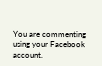You are commenting using your Facebook account.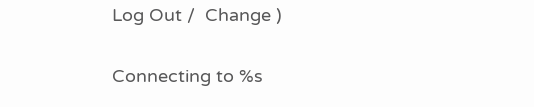Log Out /  Change )

Connecting to %s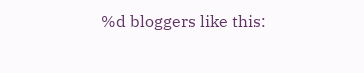%d bloggers like this: